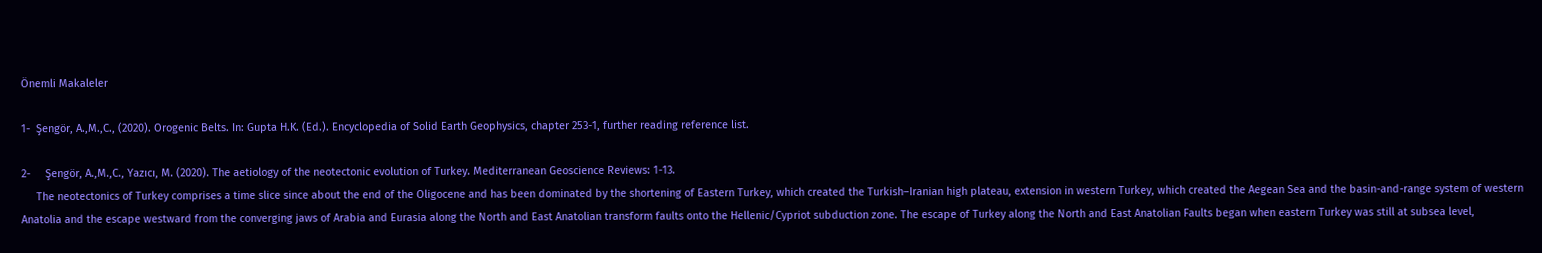Önemli Makaleler

1-  Şengör, A.,M.,C., (2020). Orogenic Belts. In: Gupta H.K. (Ed.). Encyclopedia of Solid Earth Geophysics, chapter 253-1, further reading reference list.

2-     Şengör, A.,M.,C., Yazıcı, M. (2020). The aetiology of the neotectonic evolution of Turkey. Mediterranean Geoscience Reviews: 1-13.
     The neotectonics of Turkey comprises a time slice since about the end of the Oligocene and has been dominated by the shortening of Eastern Turkey, which created the Turkish–Iranian high plateau, extension in western Turkey, which created the Aegean Sea and the basin-and-range system of western Anatolia and the escape westward from the converging jaws of Arabia and Eurasia along the North and East Anatolian transform faults onto the Hellenic/Cypriot subduction zone. The escape of Turkey along the North and East Anatolian Faults began when eastern Turkey was still at subsea level,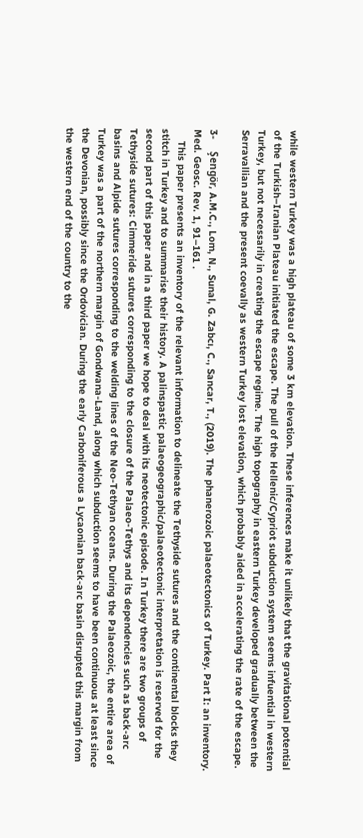while western Turkey was a high plateau of some 3 km elevation. These inferences make it unlikely that the gravitational potential of the Turkish–Iranian Plateau initiated the escape. The pull of the Hellenic/Cypriot subduction system seems infuential in western Turkey, but not necessarily in creating the escape regime. The high topography in eastern Turkey developed gradually between the Serravallian and the present coevally as western Turkey lost elevation, which probably aided in accelerating the rate of the escape.

3-    Şengör, A.M.C., Lom, N., Sunal, G. Zabcı, C., Sancar, T., (2019). The phanerozoic palaeotectonics of Turkey. Part I: an inventory. Med. Geosc. Rev. 1, 91–161 .
    This paper presents an inventory of the relevant information to delineate the Tethyside sutures and the continental blocks they stitch in Turkey and to summarise their history. A palinspastic palaeogeographic/palaeotectonic interpretation is reserved for the second part of this paper and in a third paper we hope to deal with its neotectonic episode. In Turkey there are two groups of Tethyside sutures: Cimmeride sutures corresponding to the closure of the Palaeo-Tethys and its dependencies such as back-arc basins and Alpide sutures corresponding to the welding lines of the Neo-Tethyan oceans. During the Palaeozoic, the entire area of Turkey was a part of the northern margin of Gondwana-Land, along which subduction seems to have been continuous at least since the Devonian, possibly since the Ordovician. During the early Carboniferous a Lycaonian back-arc basin disrupted this margin from the western end of the country to the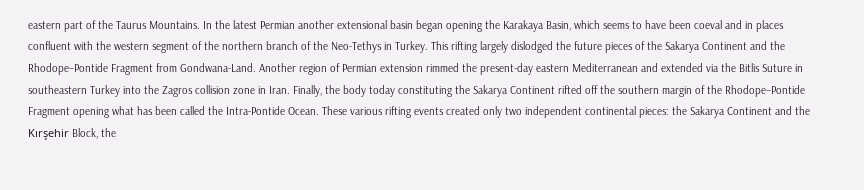eastern part of the Taurus Mountains. In the latest Permian another extensional basin began opening the Karakaya Basin, which seems to have been coeval and in places confluent with the western segment of the northern branch of the Neo-Tethys in Turkey. This rifting largely dislodged the future pieces of the Sakarya Continent and the Rhodope–Pontide Fragment from Gondwana-Land. Another region of Permian extension rimmed the present-day eastern Mediterranean and extended via the Bitlis Suture in southeastern Turkey into the Zagros collision zone in Iran. Finally, the body today constituting the Sakarya Continent rifted off the southern margin of the Rhodope–Pontide Fragment opening what has been called the Intra-Pontide Ocean. These various rifting events created only two independent continental pieces: the Sakarya Continent and the Kırşehir Block, the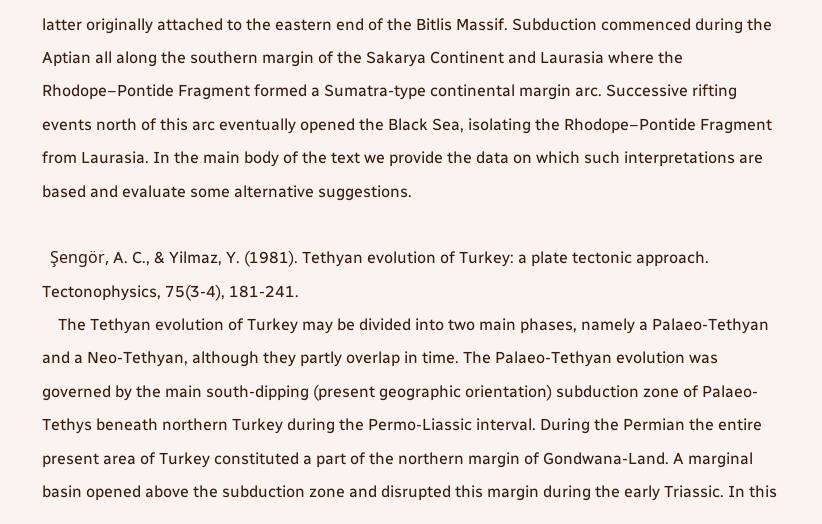latter originally attached to the eastern end of the Bitlis Massif. Subduction commenced during the Aptian all along the southern margin of the Sakarya Continent and Laurasia where the Rhodope–Pontide Fragment formed a Sumatra-type continental margin arc. Successive rifting events north of this arc eventually opened the Black Sea, isolating the Rhodope–Pontide Fragment from Laurasia. In the main body of the text we provide the data on which such interpretations are based and evaluate some alternative suggestions.

  Şengör, A. C., & Yilmaz, Y. (1981). Tethyan evolution of Turkey: a plate tectonic approach. Tectonophysics, 75(3-4), 181-241.
    The Tethyan evolution of Turkey may be divided into two main phases, namely a Palaeo-Tethyan and a Neo-Tethyan, although they partly overlap in time. The Palaeo-Tethyan evolution was governed by the main south-dipping (present geographic orientation) subduction zone of Palaeo-Tethys beneath northern Turkey during the Permo-Liassic interval. During the Permian the entire present area of Turkey constituted a part of the northern margin of Gondwana-Land. A marginal basin opened above the subduction zone and disrupted this margin during the early Triassic. In this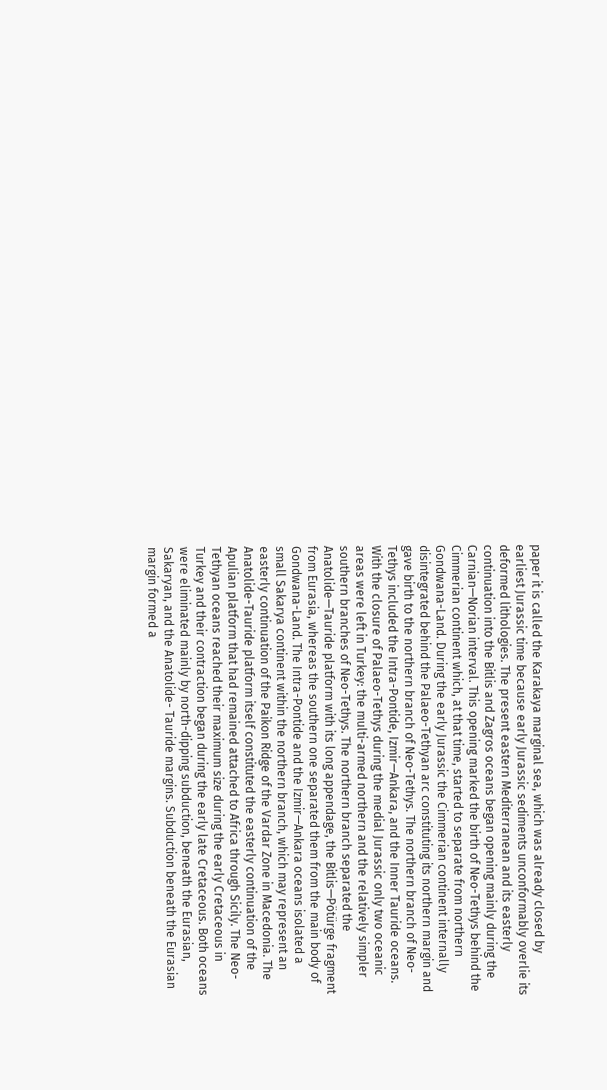paper it is called the Karakaya marginal sea, which was already closed by earliest Jurassic time because early Jurassic sediments unconformably overlie its deformed lithologies. The present eastern Mediterranean and its easterly continuation into the Bitlis and Zagros oceans began opening mainly during the Carnian—Norian interval. This opening marked the birth of Neo-Tethys behind the Cimmerian continent which, at that time, started to separate from northern Gondwana-Land. During the early Jurassic the Cimmerian continent internally disintegrated behind the Palaeo-Tethyan arc constituting its northern margin and gave birth to the northern branch of Neo-Tethys. The northern branch of Neo-Tethys included the Intra-Pontide, Izmir—Ankara, and the Inner Tauride oceans. With the closure of Palaeo-Tethys during the medial Jurassic only two oceanic areas were left in Turkey: the multi-armed northern and the relatively simpler southern branches of Neo-Tethys. The northern branch separated the Anatolide—Tauride platform with its long appendage, the Bitlis—Pötürge fragment from Eurasia, whereas the southern one separated them from the main body of Gondwana-Land. The Intra-Pontide and the Izmir—Ankara oceans isolated a small Sakarya continent within the northern branch, which may represent an easterly continuation of the Paikon Ridge of the Vardar Zone in Macedonia. The Anatolide-Tauride platform itself constituted the easterly continuation of the Apulian platform that had remained attached to Africa through Sicily. The Neo-Tethyan oceans reached their maximum size during the early Cretaceous in Turkey and their contraction began during the early late Cretaceous. Both oceans were eliminated mainly by north-dipping subduction, beneath the Eurasian, Sakaryan, and the Anatolide- Tauride margins. Subduction beneath the Eurasian margin formed a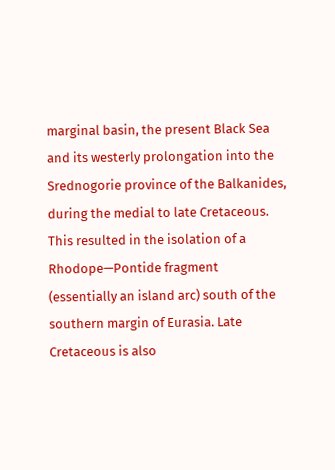marginal basin, the present Black Sea and its westerly prolongation into the Srednogorie province of the Balkanides, during the medial to late Cretaceous. This resulted in the isolation of a Rhodope—Pontide fragment (essentially an island arc) south of the southern margin of Eurasia. Late Cretaceous is also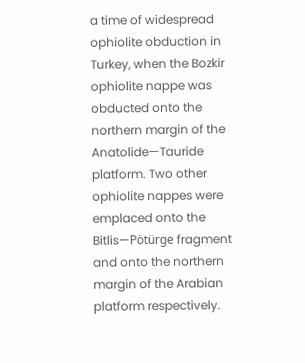a time of widespread ophiolite obduction in Turkey, when the Bozkir ophiolite nappe was obducted onto the northern margin of the Anatolide—Tauride platform. Two other ophiolite nappes were emplaced onto the Bitlis—Pötürge fragment and onto the northern margin of the Arabian platform respectively.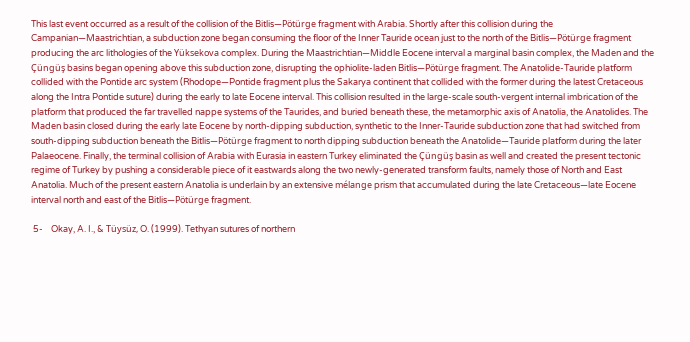This last event occurred as a result of the collision of the Bitlis—Pötürge fragment with Arabia. Shortly after this collision during the Campanian—Maastrichtian, a subduction zone began consuming the floor of the Inner Tauride ocean just to the north of the Bitlis—Pötürge fragment producing the arc lithologies of the Yüksekova complex. During the Maastrichtian—Middle Eocene interval a marginal basin complex, the Maden and the Çüngüş basins began opening above this subduction zone, disrupting the ophiolite-laden Bitlis—Pötürge fragment. The Anatolide-Tauride platform collided with the Pontide arc system (Rhodope—Pontide fragment plus the Sakarya continent that collided with the former during the latest Cretaceous along the Intra Pontide suture) during the early to late Eocene interval. This collision resulted in the large-scale south-vergent internal imbrication of the platform that produced the far travelled nappe systems of the Taurides, and buried beneath these, the metamorphic axis of Anatolia, the Anatolides. The Maden basin closed during the early late Eocene by north-dipping subduction, synthetic to the Inner-Tauride subduction zone that had switched from south-dipping subduction beneath the Bitlis—Pötürge fragment to north dipping subduction beneath the Anatolide—Tauride platform during the later Palaeocene. Finally, the terminal collision of Arabia with Eurasia in eastern Turkey eliminated the Çüngüş basin as well and created the present tectonic regime of Turkey by pushing a considerable piece of it eastwards along the two newly-generated transform faults, namely those of North and East Anatolia. Much of the present eastern Anatolia is underlain by an extensive mélange prism that accumulated during the late Cretaceous—late Eocene interval north and east of the Bitlis—Pötürge fragment.

 5-    Okay, A. I., & Tüysüz, O. (1999). Tethyan sutures of northern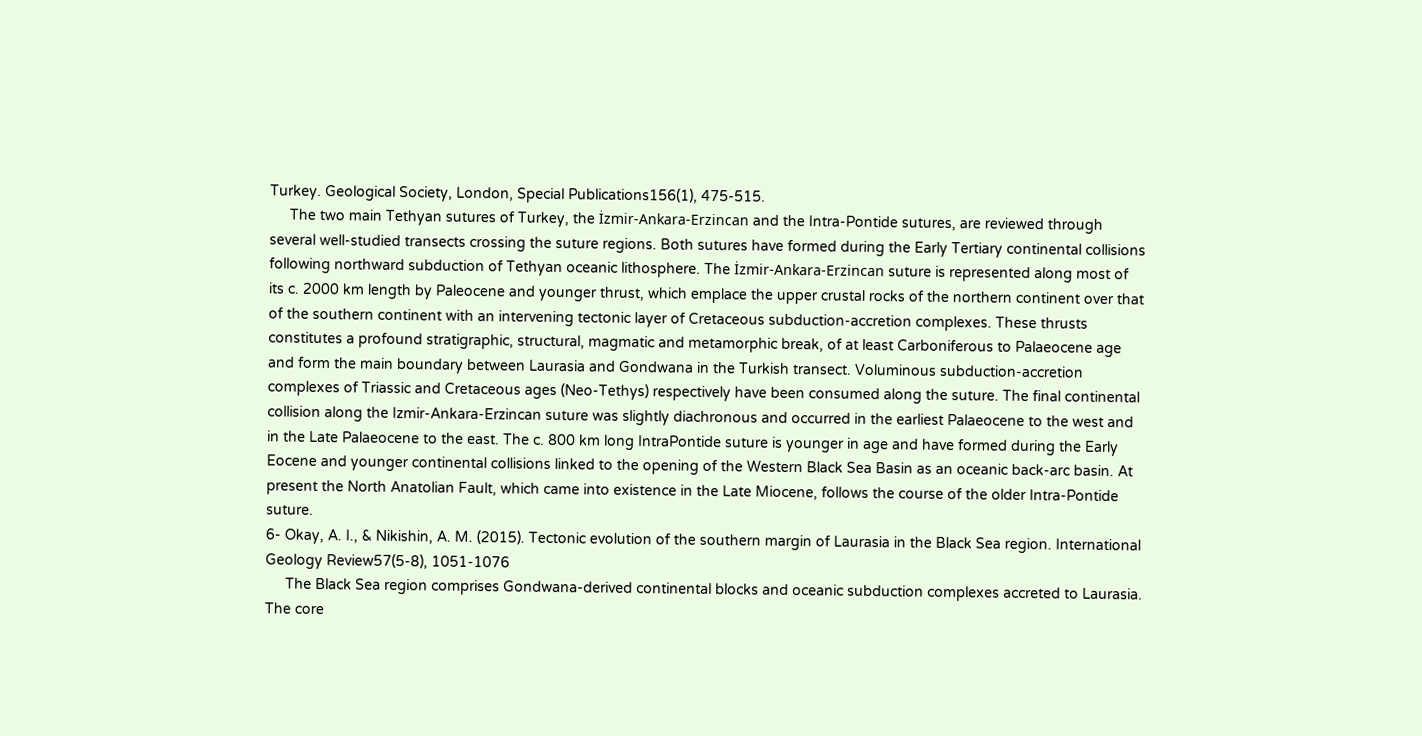Turkey. Geological Society, London, Special Publications156(1), 475-515.
     The two main Tethyan sutures of Turkey, the İzmir-Ankara-Erzincan and the Intra-Pontide sutures, are reviewed through several well-studied transects crossing the suture regions. Both sutures have formed during the Early Tertiary continental collisions following northward subduction of Tethyan oceanic lithosphere. The İzmir-Ankara-Erzincan suture is represented along most of its c. 2000 km length by Paleocene and younger thrust, which emplace the upper crustal rocks of the northern continent over that of the southern continent with an intervening tectonic layer of Cretaceous subduction-accretion complexes. These thrusts constitutes a profound stratigraphic, structural, magmatic and metamorphic break, of at least Carboniferous to Palaeocene age and form the main boundary between Laurasia and Gondwana in the Turkish transect. Voluminous subduction-accretion complexes of Triassic and Cretaceous ages (Neo-Tethys) respectively have been consumed along the suture. The final continental collision along the Izmir-Ankara-Erzincan suture was slightly diachronous and occurred in the earliest Palaeocene to the west and in the Late Palaeocene to the east. The c. 800 km long IntraPontide suture is younger in age and have formed during the Early Eocene and younger continental collisions linked to the opening of the Western Black Sea Basin as an oceanic back-arc basin. At present the North Anatolian Fault, which came into existence in the Late Miocene, follows the course of the older Intra-Pontide suture.
6- Okay, A. I., & Nikishin, A. M. (2015). Tectonic evolution of the southern margin of Laurasia in the Black Sea region. International Geology Review57(5-8), 1051-1076
     The Black Sea region comprises Gondwana-derived continental blocks and oceanic subduction complexes accreted to Laurasia. The core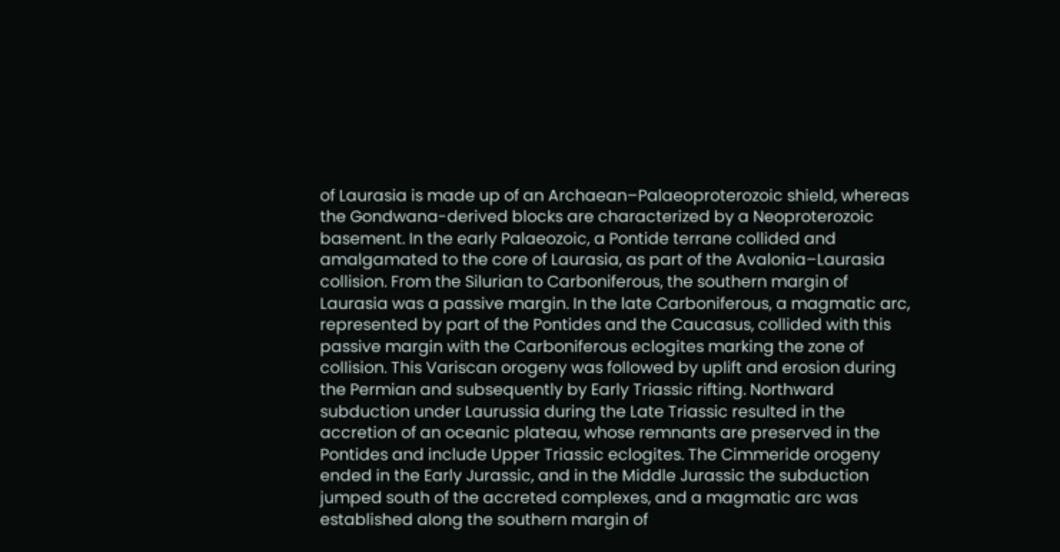of Laurasia is made up of an Archaean–Palaeoproterozoic shield, whereas the Gondwana-derived blocks are characterized by a Neoproterozoic basement. In the early Palaeozoic, a Pontide terrane collided and amalgamated to the core of Laurasia, as part of the Avalonia–Laurasia collision. From the Silurian to Carboniferous, the southern margin of Laurasia was a passive margin. In the late Carboniferous, a magmatic arc, represented by part of the Pontides and the Caucasus, collided with this passive margin with the Carboniferous eclogites marking the zone of collision. This Variscan orogeny was followed by uplift and erosion during the Permian and subsequently by Early Triassic rifting. Northward subduction under Laurussia during the Late Triassic resulted in the accretion of an oceanic plateau, whose remnants are preserved in the Pontides and include Upper Triassic eclogites. The Cimmeride orogeny ended in the Early Jurassic, and in the Middle Jurassic the subduction jumped south of the accreted complexes, and a magmatic arc was established along the southern margin of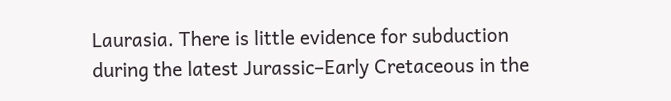Laurasia. There is little evidence for subduction during the latest Jurassic–Early Cretaceous in the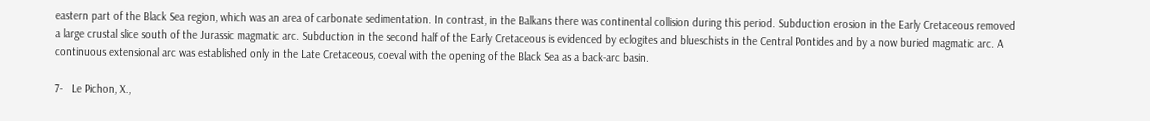eastern part of the Black Sea region, which was an area of carbonate sedimentation. In contrast, in the Balkans there was continental collision during this period. Subduction erosion in the Early Cretaceous removed a large crustal slice south of the Jurassic magmatic arc. Subduction in the second half of the Early Cretaceous is evidenced by eclogites and blueschists in the Central Pontides and by a now buried magmatic arc. A continuous extensional arc was established only in the Late Cretaceous, coeval with the opening of the Black Sea as a back-arc basin.

7-   Le Pichon, X.,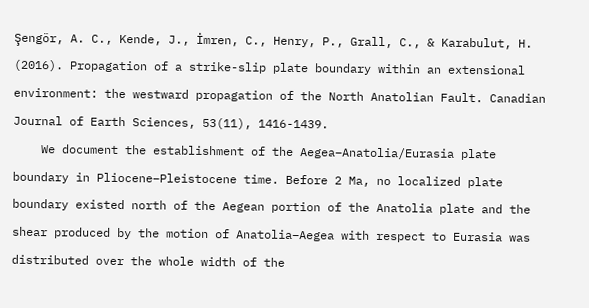Şengör, A. C., Kende, J., İmren, C., Henry, P., Grall, C., & Karabulut, H. (2016). Propagation of a strike-slip plate boundary within an extensional environment: the westward propagation of the North Anatolian Fault. Canadian Journal of Earth Sciences, 53(11), 1416-1439.
    We document the establishment of the Aegea–Anatolia/Eurasia plate boundary in Pliocene–Pleistocene time. Before 2 Ma, no localized plate boundary existed north of the Aegean portion of the Anatolia plate and the shear produced by the motion of Anatolia–Aegea with respect to Eurasia was distributed over the whole width of the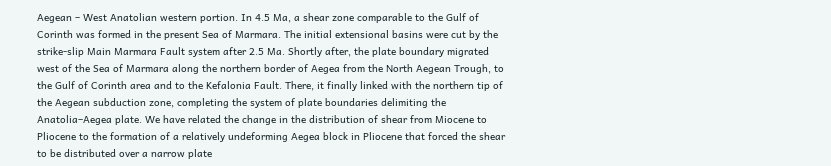Aegean – West Anatolian western portion. In 4.5 Ma, a shear zone comparable to the Gulf of Corinth was formed in the present Sea of Marmara. The initial extensional basins were cut by the strike-slip Main Marmara Fault system after 2.5 Ma. Shortly after, the plate boundary migrated west of the Sea of Marmara along the northern border of Aegea from the North Aegean Trough, to the Gulf of Corinth area and to the Kefalonia Fault. There, it finally linked with the northern tip of the Aegean subduction zone, completing the system of plate boundaries delimiting the Anatolia–Aegea plate. We have related the change in the distribution of shear from Miocene to Pliocene to the formation of a relatively undeforming Aegea block in Pliocene that forced the shear to be distributed over a narrow plate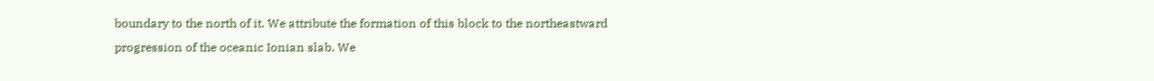boundary to the north of it. We attribute the formation of this block to the northeastward progression of the oceanic Ionian slab. We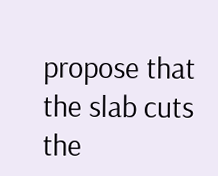propose that the slab cuts the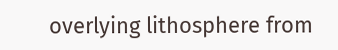overlying lithosphere from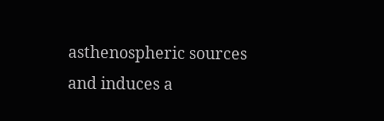asthenospheric sources and induces a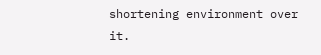shortening environment over it.